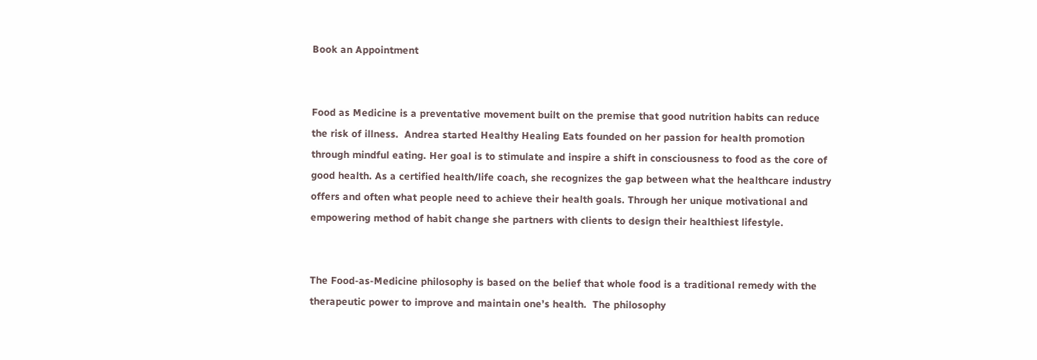Book an Appointment


Food as Medicine is a preventative movement built on the premise that good nutrition habits can reduce the risk of illness.  Andrea started Healthy Healing Eats founded on her passion for health promotion through mindful eating. Her goal is to stimulate and inspire a shift in consciousness to food as the core of good health. As a certified health/life coach, she recognizes the gap between what the healthcare industry offers and often what people need to achieve their health goals. Through her unique motivational and empowering method of habit change she partners with clients to design their healthiest lifestyle.


The Food-as-Medicine philosophy is based on the belief that whole food is a traditional remedy with the therapeutic power to improve and maintain one’s health.  The philosophy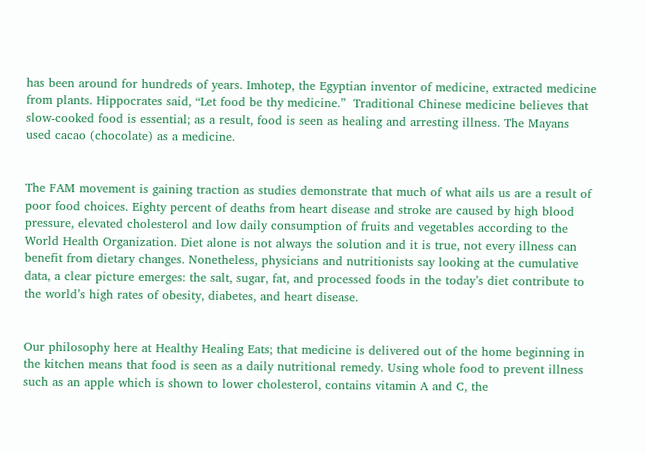has been around for hundreds of years. Imhotep, the Egyptian inventor of medicine, extracted medicine from plants. Hippocrates said, “Let food be thy medicine.”  Traditional Chinese medicine believes that slow-cooked food is essential; as a result, food is seen as healing and arresting illness. The Mayans used cacao (chocolate) as a medicine.


The FAM movement is gaining traction as studies demonstrate that much of what ails us are a result of poor food choices. Eighty percent of deaths from heart disease and stroke are caused by high blood pressure, elevated cholesterol and low daily consumption of fruits and vegetables according to the World Health Organization. Diet alone is not always the solution and it is true, not every illness can benefit from dietary changes. Nonetheless, physicians and nutritionists say looking at the cumulative data, a clear picture emerges: the salt, sugar, fat, and processed foods in the today’s diet contribute to the world’s high rates of obesity, diabetes, and heart disease.


Our philosophy here at Healthy Healing Eats; that medicine is delivered out of the home beginning in the kitchen means that food is seen as a daily nutritional remedy. Using whole food to prevent illness such as an apple which is shown to lower cholesterol, contains vitamin A and C, the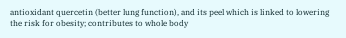antioxidant quercetin (better lung function), and its peel which is linked to lowering the risk for obesity; contributes to whole body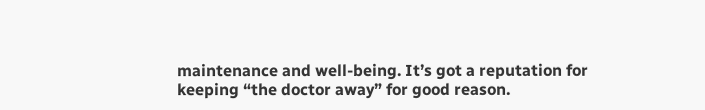maintenance and well-being. It’s got a reputation for keeping “the doctor away” for good reason.